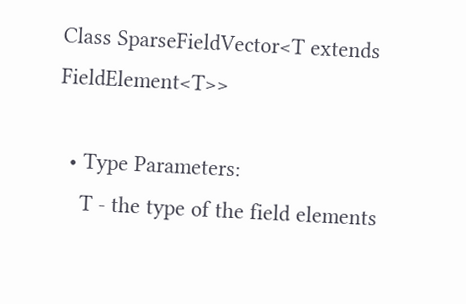Class SparseFieldVector<T extends FieldElement<T>>

  • Type Parameters:
    T - the type of the field elements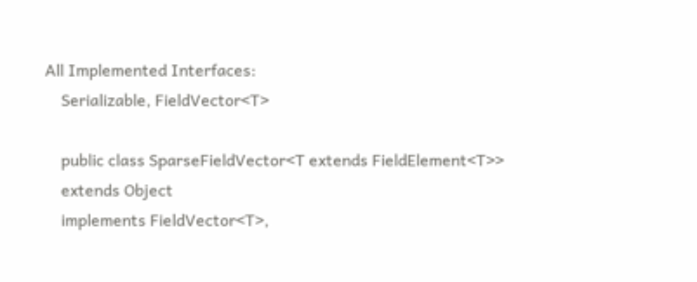All Implemented Interfaces:
    Serializable, FieldVector<T>

    public class SparseFieldVector<T extends FieldElement<T>>
    extends Object
    implements FieldVector<T>,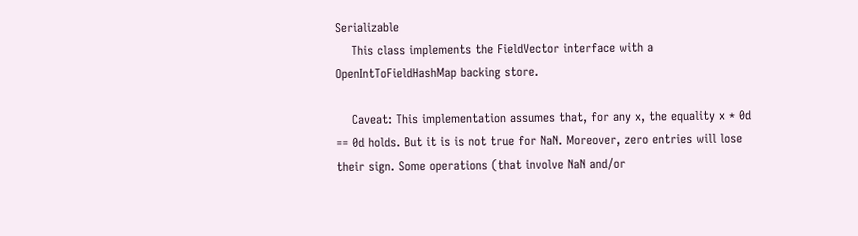Serializable
    This class implements the FieldVector interface with a OpenIntToFieldHashMap backing store.

    Caveat: This implementation assumes that, for any x, the equality x * 0d == 0d holds. But it is is not true for NaN. Moreover, zero entries will lose their sign. Some operations (that involve NaN and/or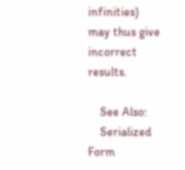infinities) may thus give incorrect results.

    See Also:
    Serialized Form